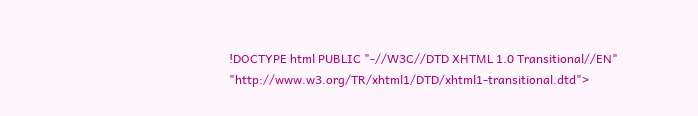!DOCTYPE html PUBLIC "-//W3C//DTD XHTML 1.0 Transitional//EN" "http://www.w3.org/TR/xhtml1/DTD/xhtml1-transitional.dtd">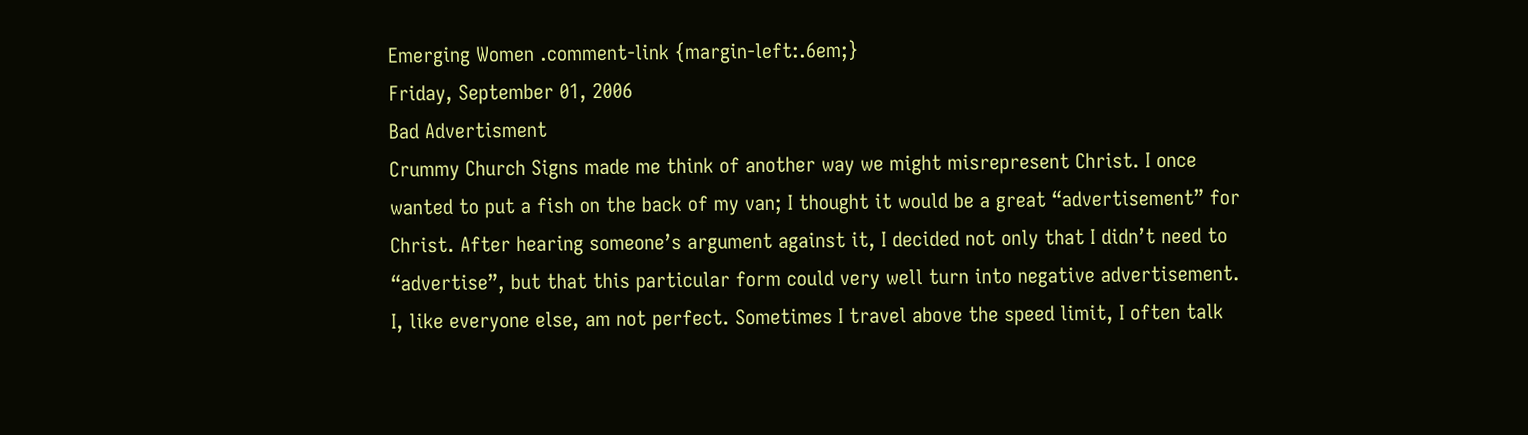Emerging Women .comment-link {margin-left:.6em;}
Friday, September 01, 2006
Bad Advertisment
Crummy Church Signs made me think of another way we might misrepresent Christ. I once wanted to put a fish on the back of my van; I thought it would be a great “advertisement” for Christ. After hearing someone’s argument against it, I decided not only that I didn’t need to “advertise”, but that this particular form could very well turn into negative advertisement. I, like everyone else, am not perfect. Sometimes I travel above the speed limit, I often talk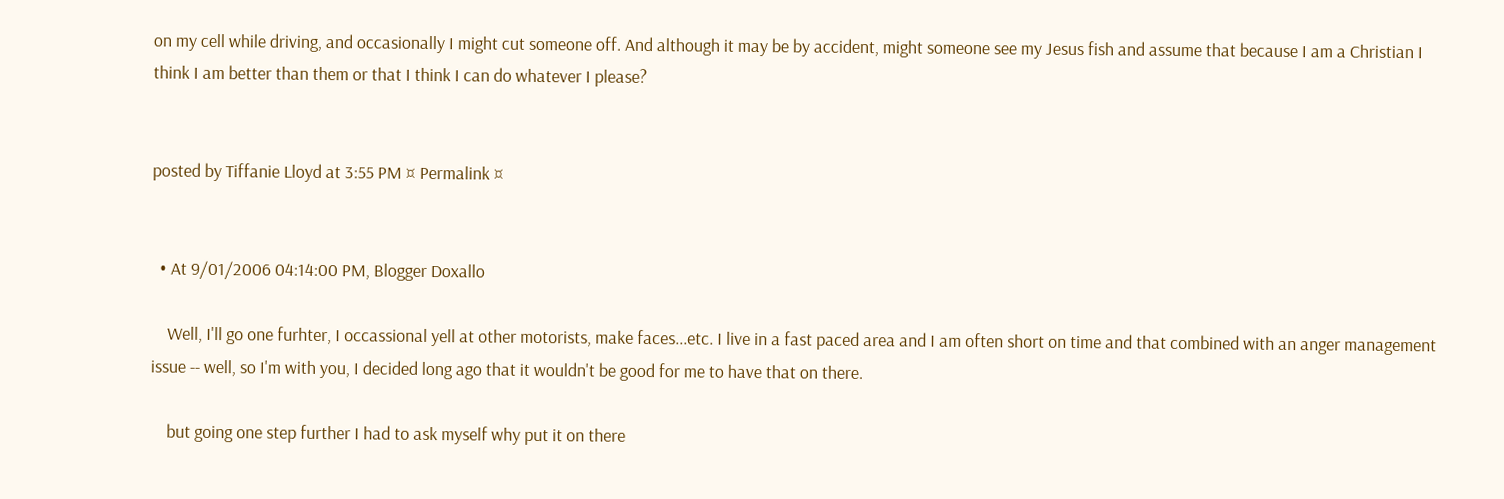on my cell while driving, and occasionally I might cut someone off. And although it may be by accident, might someone see my Jesus fish and assume that because I am a Christian I think I am better than them or that I think I can do whatever I please?


posted by Tiffanie Lloyd at 3:55 PM ¤ Permalink ¤


  • At 9/01/2006 04:14:00 PM, Blogger Doxallo

    Well, I'll go one furhter, I occassional yell at other motorists, make faces...etc. I live in a fast paced area and I am often short on time and that combined with an anger management issue -- well, so I'm with you, I decided long ago that it wouldn't be good for me to have that on there.

    but going one step further I had to ask myself why put it on there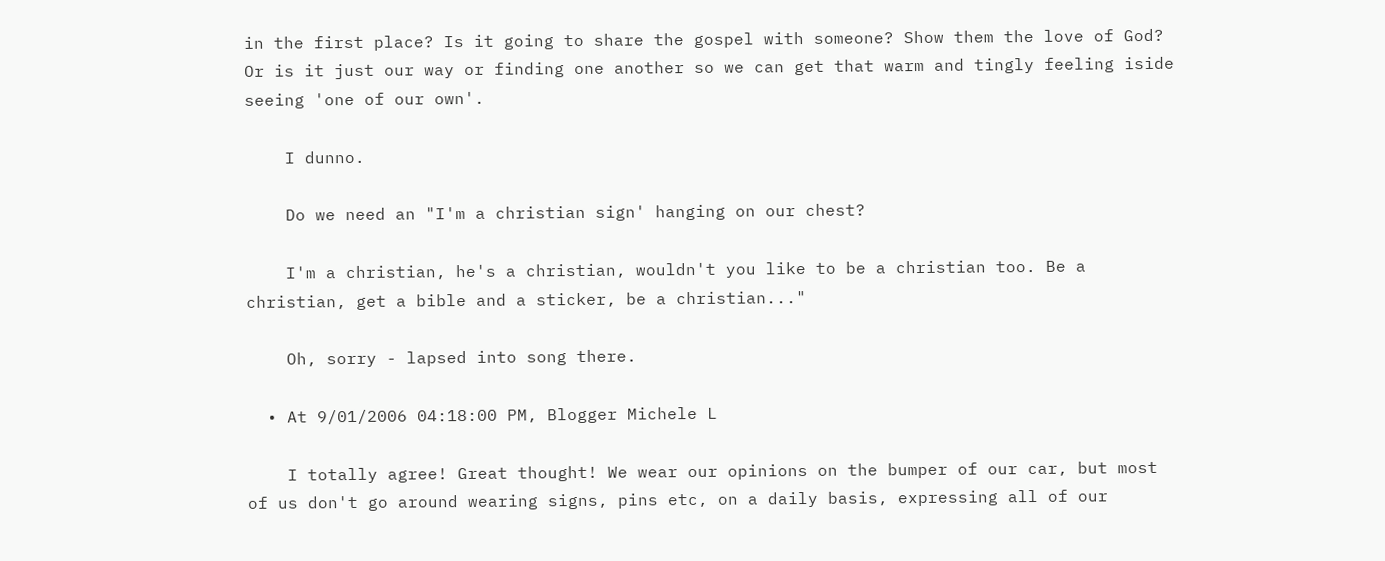in the first place? Is it going to share the gospel with someone? Show them the love of God? Or is it just our way or finding one another so we can get that warm and tingly feeling iside seeing 'one of our own'.

    I dunno.

    Do we need an "I'm a christian sign' hanging on our chest?

    I'm a christian, he's a christian, wouldn't you like to be a christian too. Be a christian, get a bible and a sticker, be a christian..."

    Oh, sorry - lapsed into song there.

  • At 9/01/2006 04:18:00 PM, Blogger Michele L

    I totally agree! Great thought! We wear our opinions on the bumper of our car, but most of us don't go around wearing signs, pins etc, on a daily basis, expressing all of our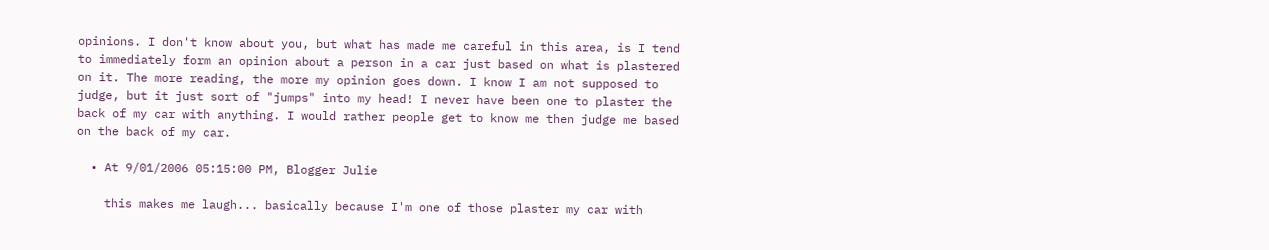opinions. I don't know about you, but what has made me careful in this area, is I tend to immediately form an opinion about a person in a car just based on what is plastered on it. The more reading, the more my opinion goes down. I know I am not supposed to judge, but it just sort of "jumps" into my head! I never have been one to plaster the back of my car with anything. I would rather people get to know me then judge me based on the back of my car.

  • At 9/01/2006 05:15:00 PM, Blogger Julie

    this makes me laugh... basically because I'm one of those plaster my car with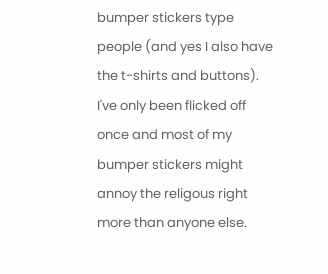bumper stickers type people (and yes I also have the t-shirts and buttons). I've only been flicked off once and most of my bumper stickers might annoy the religous right more than anyone else.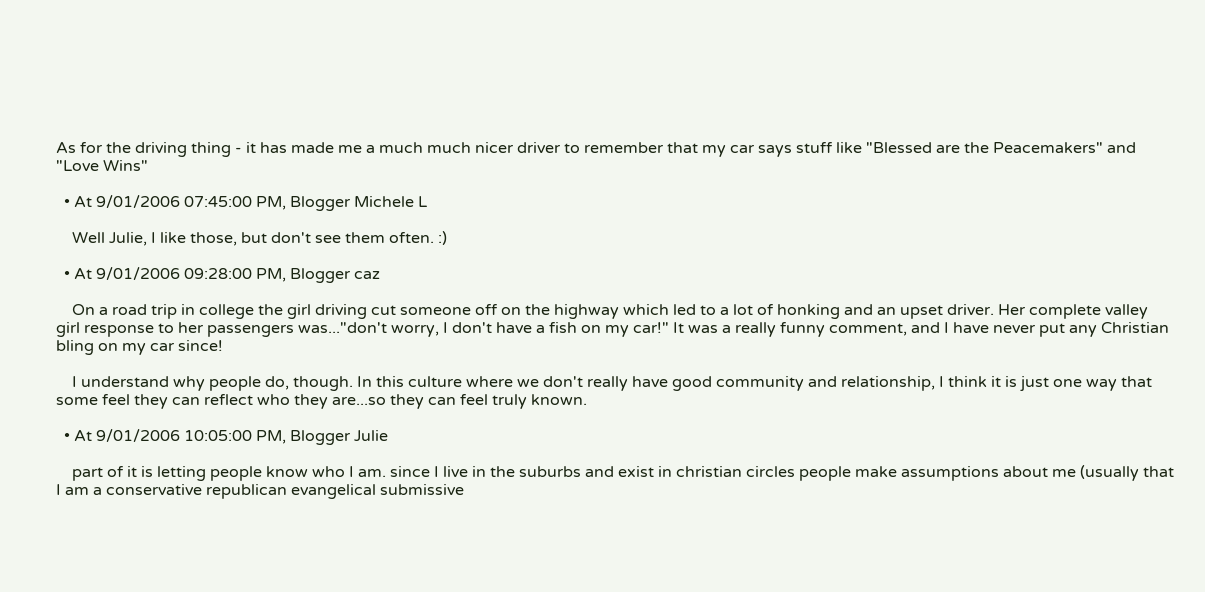As for the driving thing - it has made me a much much nicer driver to remember that my car says stuff like "Blessed are the Peacemakers" and "Love Wins"

  • At 9/01/2006 07:45:00 PM, Blogger Michele L

    Well Julie, I like those, but don't see them often. :)

  • At 9/01/2006 09:28:00 PM, Blogger caz

    On a road trip in college the girl driving cut someone off on the highway which led to a lot of honking and an upset driver. Her complete valley girl response to her passengers was..."don't worry, I don't have a fish on my car!" It was a really funny comment, and I have never put any Christian bling on my car since!

    I understand why people do, though. In this culture where we don't really have good community and relationship, I think it is just one way that some feel they can reflect who they are...so they can feel truly known.

  • At 9/01/2006 10:05:00 PM, Blogger Julie

    part of it is letting people know who I am. since I live in the suburbs and exist in christian circles people make assumptions about me (usually that I am a conservative republican evangelical submissive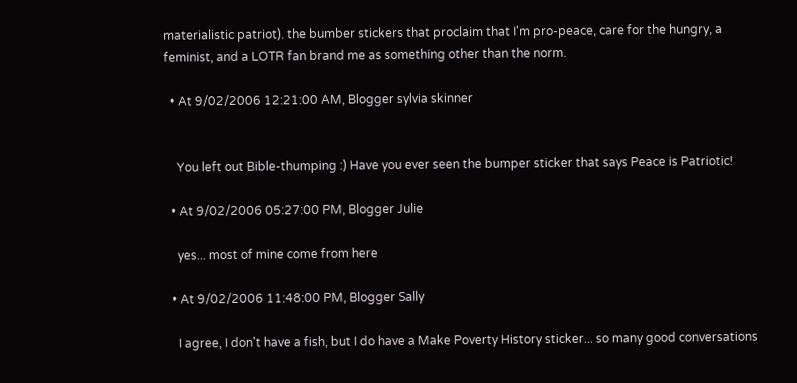materialistic patriot). the bumber stickers that proclaim that I'm pro-peace, care for the hungry, a feminist, and a LOTR fan brand me as something other than the norm.

  • At 9/02/2006 12:21:00 AM, Blogger sylvia skinner


    You left out Bible-thumping :) Have you ever seen the bumper sticker that says Peace is Patriotic!

  • At 9/02/2006 05:27:00 PM, Blogger Julie

    yes... most of mine come from here

  • At 9/02/2006 11:48:00 PM, Blogger Sally

    I agree, I don't have a fish, but I do have a Make Poverty History sticker... so many good conversations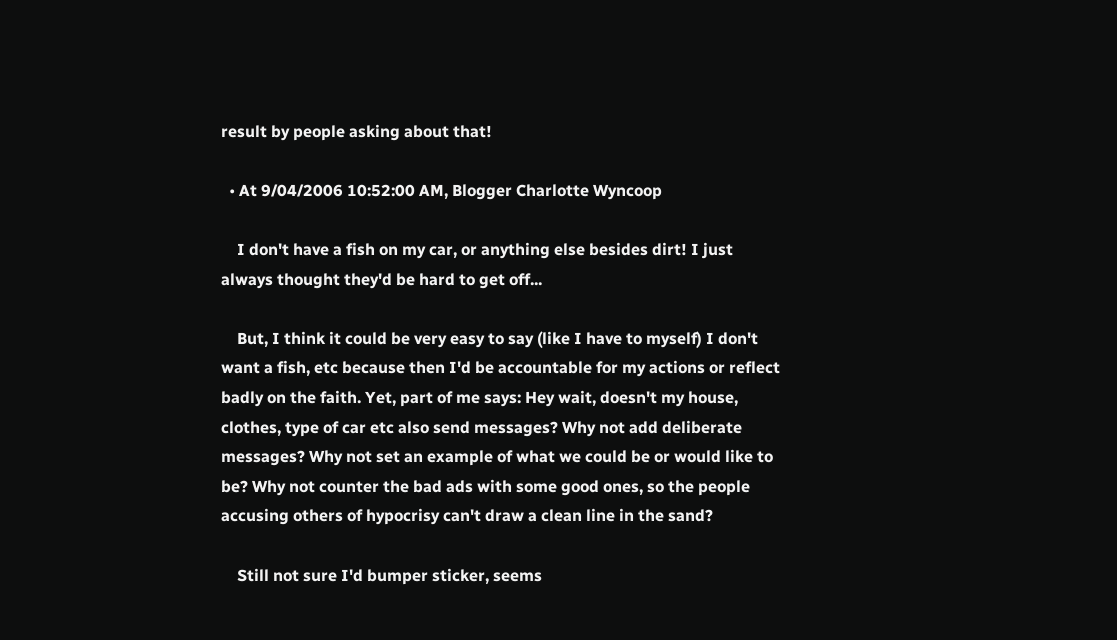result by people asking about that!

  • At 9/04/2006 10:52:00 AM, Blogger Charlotte Wyncoop

    I don't have a fish on my car, or anything else besides dirt! I just always thought they'd be hard to get off...

    But, I think it could be very easy to say (like I have to myself) I don't want a fish, etc because then I'd be accountable for my actions or reflect badly on the faith. Yet, part of me says: Hey wait, doesn't my house, clothes, type of car etc also send messages? Why not add deliberate messages? Why not set an example of what we could be or would like to be? Why not counter the bad ads with some good ones, so the people accusing others of hypocrisy can't draw a clean line in the sand?

    Still not sure I'd bumper sticker, seems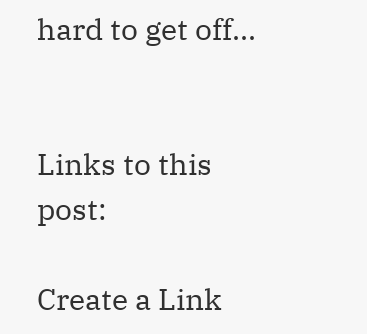hard to get off...


Links to this post:

Create a Link